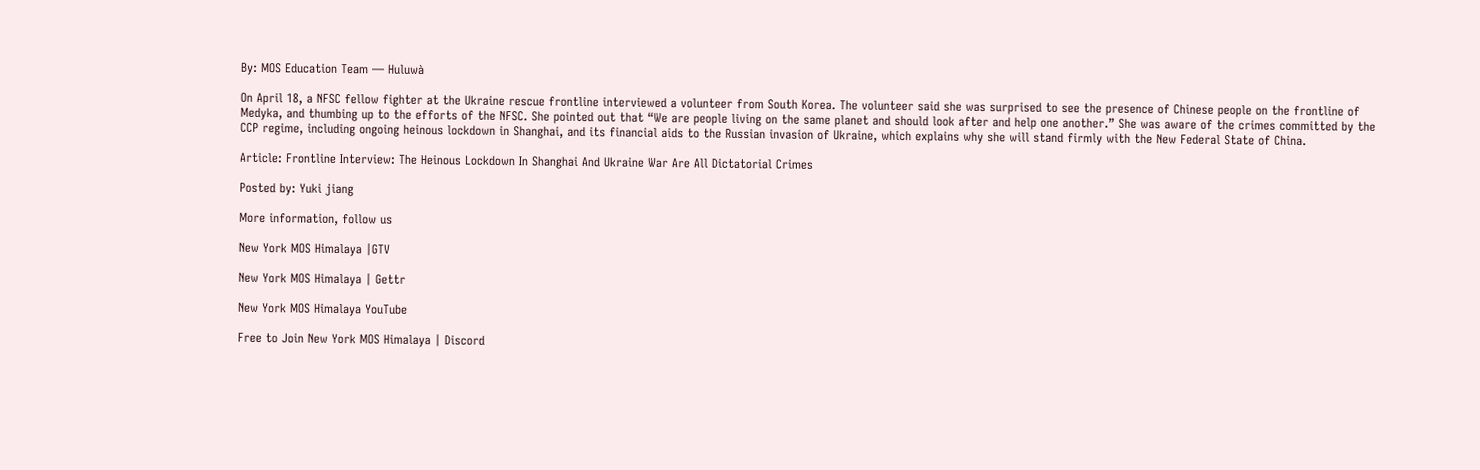By: MOS Education Team — Huluwà

On April 18, a NFSC fellow fighter at the Ukraine rescue frontline interviewed a volunteer from South Korea. The volunteer said she was surprised to see the presence of Chinese people on the frontline of Medyka, and thumbing up to the efforts of the NFSC. She pointed out that “We are people living on the same planet and should look after and help one another.” She was aware of the crimes committed by the CCP regime, including ongoing heinous lockdown in Shanghai, and its financial aids to the Russian invasion of Ukraine, which explains why she will stand firmly with the New Federal State of China.

Article: Frontline Interview: The Heinous Lockdown In Shanghai And Ukraine War Are All Dictatorial Crimes

Posted by: Yuki jiang

More information, follow us

New York MOS Himalaya |GTV

New York MOS Himalaya | Gettr

New York MOS Himalaya YouTube

Free to Join New York MOS Himalaya | Discord